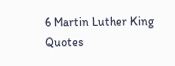6 Martin Luther King Quotes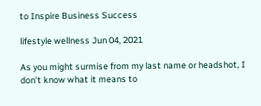to Inspire Business Success

lifestyle wellness Jun 04, 2021

As you might surmise from my last name or headshot, I don't know what it means to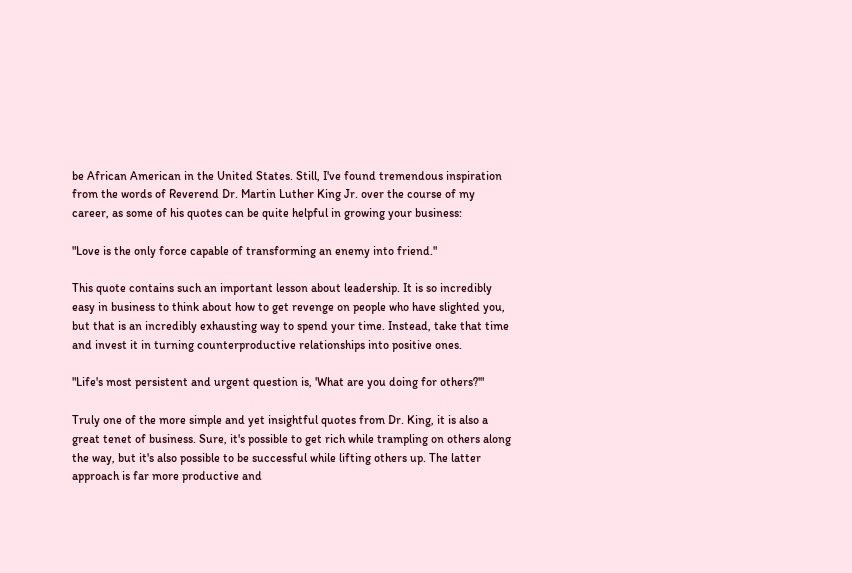be African American in the United States. Still, I've found tremendous inspiration from the words of Reverend Dr. Martin Luther King Jr. over the course of my career, as some of his quotes can be quite helpful in growing your business:

"Love is the only force capable of transforming an enemy into friend."

This quote contains such an important lesson about leadership. It is so incredibly easy in business to think about how to get revenge on people who have slighted you, but that is an incredibly exhausting way to spend your time. Instead, take that time and invest it in turning counterproductive relationships into positive ones.

"Life's most persistent and urgent question is, 'What are you doing for others?'"

Truly one of the more simple and yet insightful quotes from Dr. King, it is also a great tenet of business. Sure, it's possible to get rich while trampling on others along the way, but it's also possible to be successful while lifting others up. The latter approach is far more productive and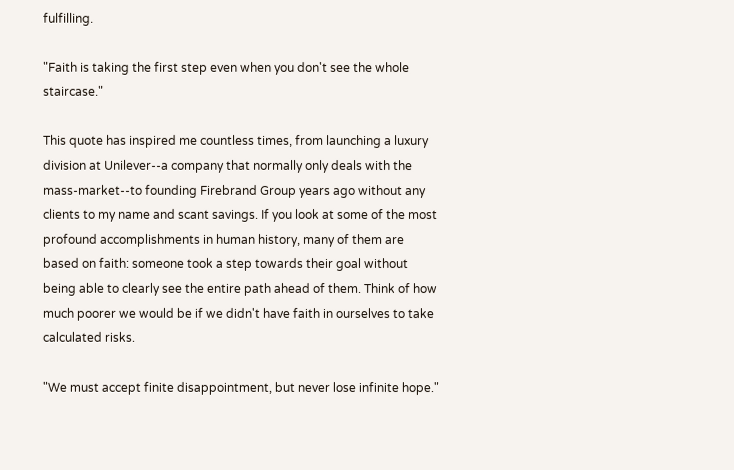fulfilling.

"Faith is taking the first step even when you don't see the whole staircase."

This quote has inspired me countless times, from launching a luxury division at Unilever--a company that normally only deals with the mass-market--to founding Firebrand Group years ago without any clients to my name and scant savings. If you look at some of the most profound accomplishments in human history, many of them are based on faith: someone took a step towards their goal without being able to clearly see the entire path ahead of them. Think of how much poorer we would be if we didn't have faith in ourselves to take calculated risks.

"We must accept finite disappointment, but never lose infinite hope."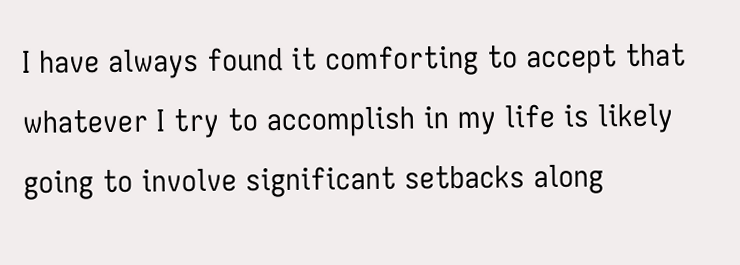I have always found it comforting to accept that whatever I try to accomplish in my life is likely going to involve significant setbacks along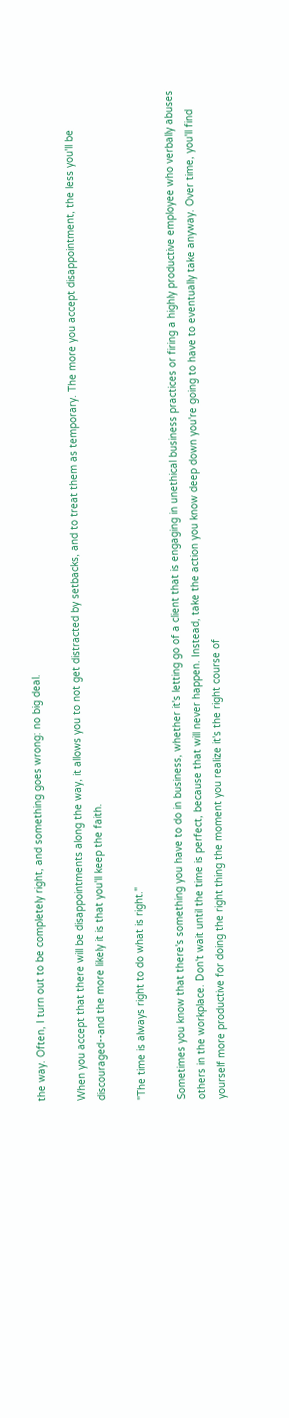the way. Often, I turn out to be completely right, and something goes wrong: no big deal.

When you accept that there will be disappointments along the way, it allows you to not get distracted by setbacks, and to treat them as temporary. The more you accept disappointment, the less you'll be discouraged--and the more likely it is that you'll keep the faith.

"The time is always right to do what is right."

Sometimes you know that there's something you have to do in business, whether it's letting go of a client that is engaging in unethical business practices or firing a highly productive employee who verbally abuses others in the workplace. Don't wait until the time is perfect, because that will never happen. Instead, take the action you know deep down you're going to have to eventually take anyway. Over time, you'll find yourself more productive for doing the right thing the moment you realize it's the right course of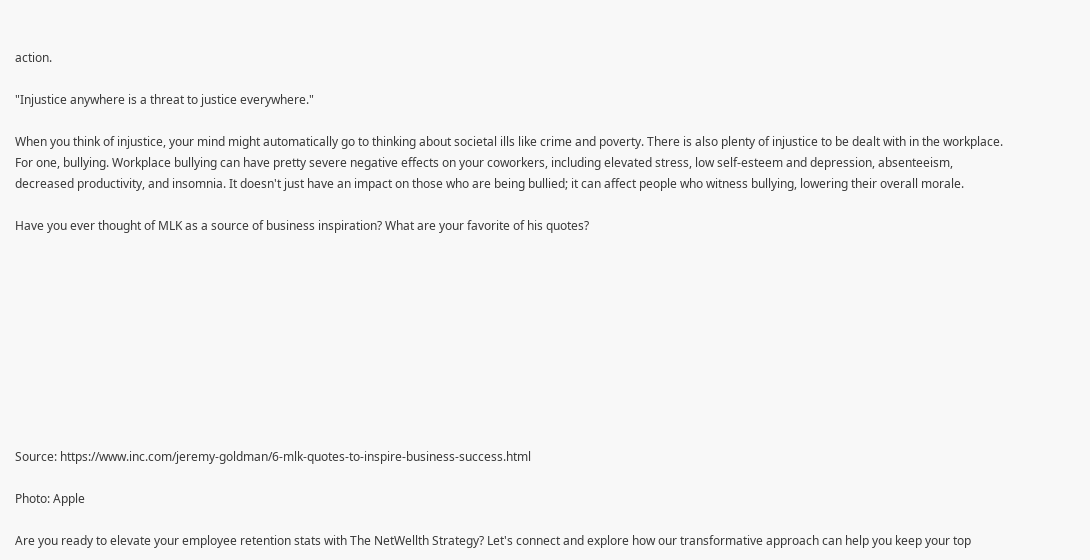action.

"Injustice anywhere is a threat to justice everywhere."

When you think of injustice, your mind might automatically go to thinking about societal ills like crime and poverty. There is also plenty of injustice to be dealt with in the workplace. For one, bullying. Workplace bullying can have pretty severe negative effects on your coworkers, including elevated stress, low self-esteem and depression, absenteeism, decreased productivity, and insomnia. It doesn't just have an impact on those who are being bullied; it can affect people who witness bullying, lowering their overall morale.

Have you ever thought of MLK as a source of business inspiration? What are your favorite of his quotes?










Source: https://www.inc.com/jeremy-goldman/6-mlk-quotes-to-inspire-business-success.html

Photo: Apple

Are you ready to elevate your employee retention stats with The NetWellth Strategy? Let's connect and explore how our transformative approach can help you keep your top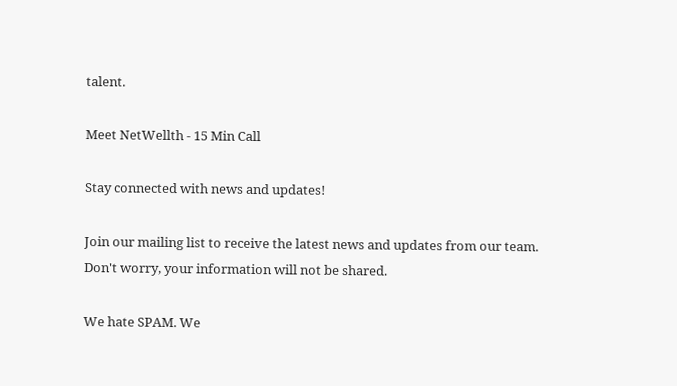talent.

Meet NetWellth - 15 Min Call

Stay connected with news and updates!

Join our mailing list to receive the latest news and updates from our team.
Don't worry, your information will not be shared.

We hate SPAM. We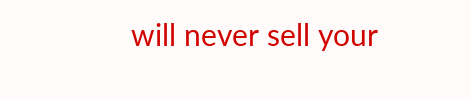will never sell your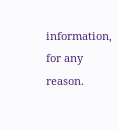information, for any reason.